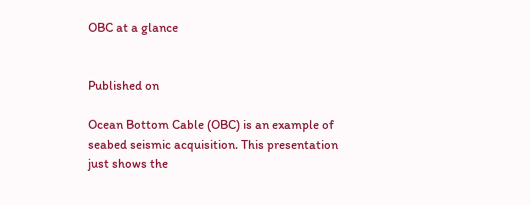OBC at a glance


Published on

Ocean Bottom Cable (OBC) is an example of seabed seismic acquisition. This presentation just shows the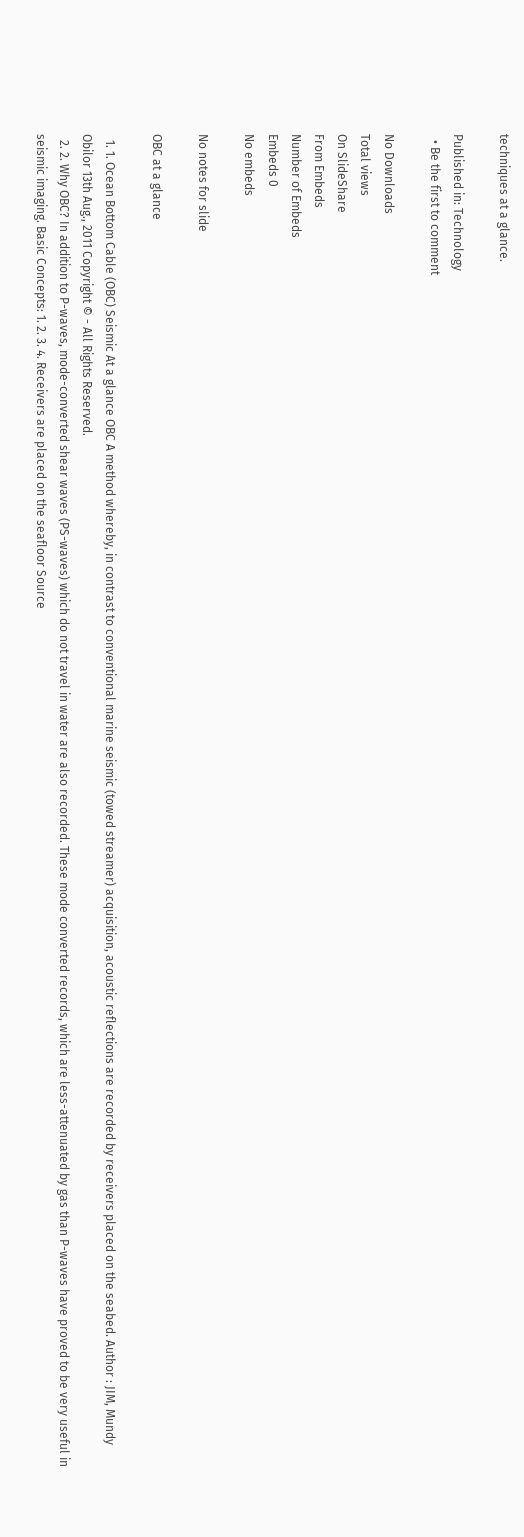techniques at a glance.

Published in: Technology
  • Be the first to comment

No Downloads
Total views
On SlideShare
From Embeds
Number of Embeds
Embeds 0
No embeds

No notes for slide

OBC at a glance

  1. 1. Ocean Bottom Cable (OBC) Seismic At a glance OBC A method whereby, in contrast to conventional marine seismic (towed streamer) acquisition, acoustic reflections are recorded by receivers placed on the seabed. Author : JIM, Mundy Obilor 13th Aug., 2011 Copyright © - All Rights Reserved.
  2. 2. Why OBC? In addition to P-waves, mode-converted shear waves (PS-waves) which do not travel in water are also recorded. These mode converted records, which are less-attenuated by gas than P-waves have proved to be very useful in seismic imaging. Basic Concepts: 1. 2. 3. 4. Receivers are placed on the seafloor Source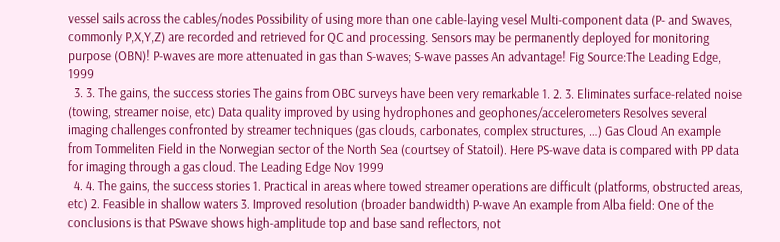vessel sails across the cables/nodes Possibility of using more than one cable-laying vesel Multi-component data (P- and Swaves, commonly P,X,Y,Z) are recorded and retrieved for QC and processing. Sensors may be permanently deployed for monitoring purpose (OBN)! P-waves are more attenuated in gas than S-waves; S-wave passes An advantage! Fig Source:The Leading Edge, 1999
  3. 3. The gains, the success stories The gains from OBC surveys have been very remarkable 1. 2. 3. Eliminates surface-related noise (towing, streamer noise, etc) Data quality improved by using hydrophones and geophones/accelerometers Resolves several imaging challenges confronted by streamer techniques (gas clouds, carbonates, complex structures, …) Gas Cloud An example from Tommeliten Field in the Norwegian sector of the North Sea (courtsey of Statoil). Here PS-wave data is compared with PP data for imaging through a gas cloud. The Leading Edge Nov 1999
  4. 4. The gains, the success stories 1. Practical in areas where towed streamer operations are difficult (platforms, obstructed areas, etc) 2. Feasible in shallow waters 3. Improved resolution (broader bandwidth) P-wave An example from Alba field: One of the conclusions is that PSwave shows high-amplitude top and base sand reflectors, not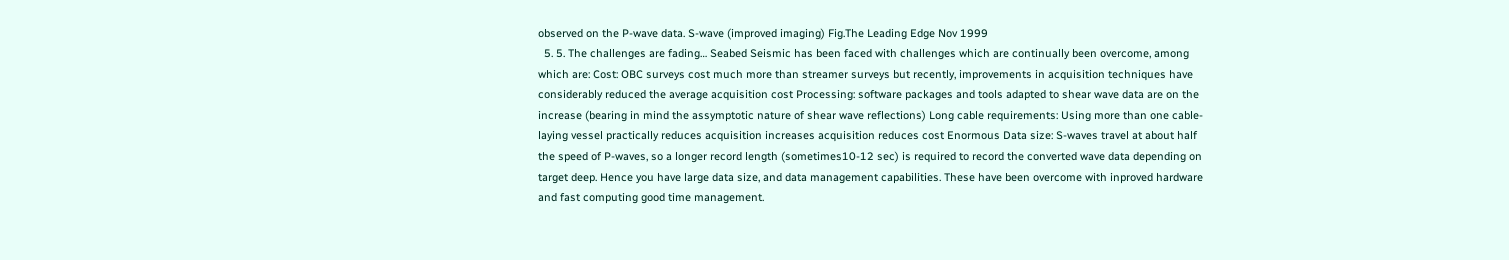observed on the P-wave data. S-wave (improved imaging) Fig.The Leading Edge Nov 1999
  5. 5. The challenges are fading… Seabed Seismic has been faced with challenges which are continually been overcome, among which are: Cost: OBC surveys cost much more than streamer surveys but recently, improvements in acquisition techniques have considerably reduced the average acquisition cost Processing: software packages and tools adapted to shear wave data are on the increase (bearing in mind the assymptotic nature of shear wave reflections) Long cable requirements: Using more than one cable-laying vessel practically reduces acquisition increases acquisition reduces cost Enormous Data size: S-waves travel at about half the speed of P-waves, so a longer record length (sometimes10-12 sec) is required to record the converted wave data depending on target deep. Hence you have large data size, and data management capabilities. These have been overcome with inproved hardware and fast computing good time management.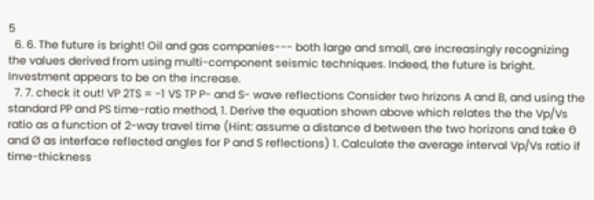5
  6. 6. The future is bright! Oil and gas companies--- both large and small, are increasingly recognizing the values derived from using multi-component seismic techniques. Indeed, the future is bright. Investment appears to be on the increase.
  7. 7. check it out! VP 2TS = -1 VS TP P- and S- wave reflections Consider two hrizons A and B, and using the standard PP and PS time-ratio method, 1. Derive the equation shown above which relates the the Vp/Vs ratio as a function of 2-way travel time (Hint: assume a distance d between the two horizons and take Θ and Ø as interface reflected angles for P and S reflections) 1. Calculate the average interval Vp/Vs ratio if time-thickness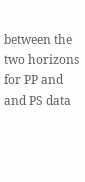between the two horizons for PP and and PS data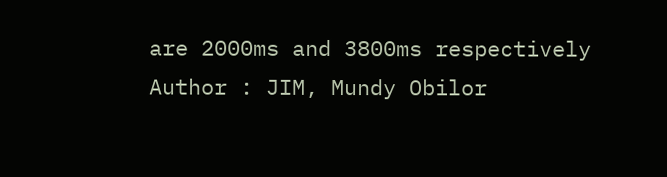are 2000ms and 3800ms respectively Author : JIM, Mundy Obilor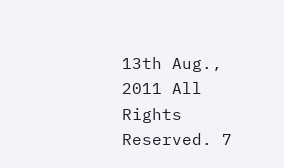13th Aug., 2011 All Rights Reserved. 7